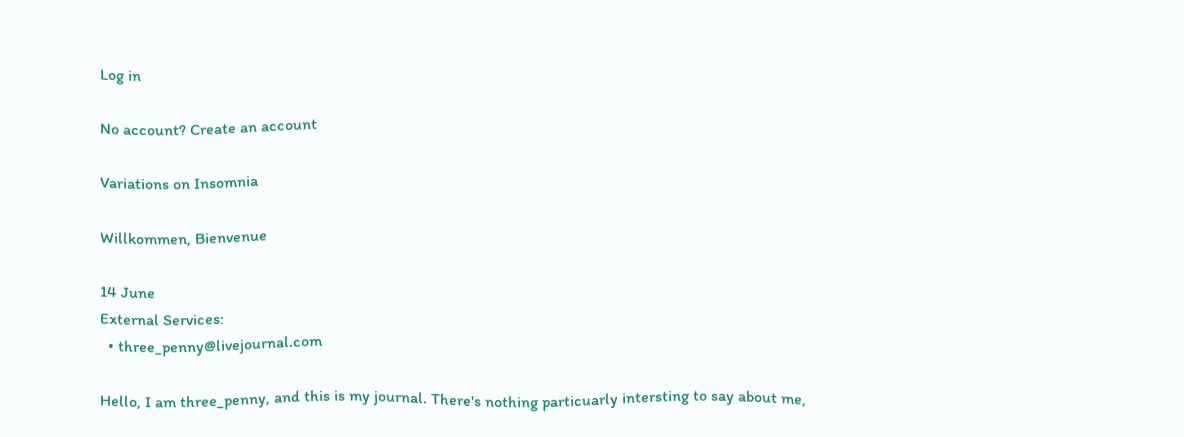Log in

No account? Create an account

Variations on Insomnia

Willkommen, Bienvenue

14 June
External Services:
  • three_penny@livejournal.com

Hello, I am three_penny, and this is my journal. There's nothing particuarly intersting to say about me,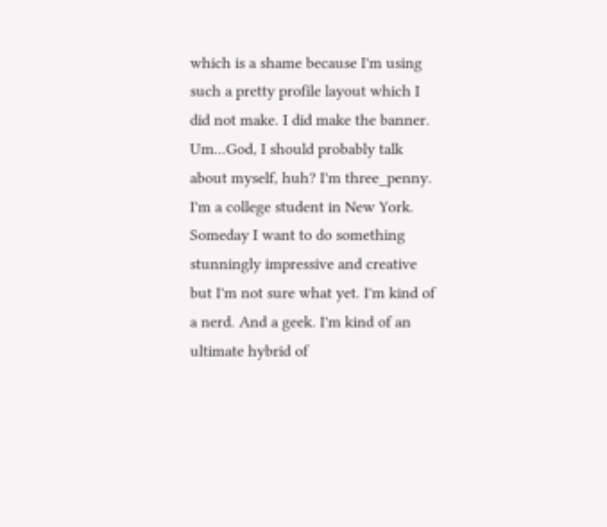which is a shame because I'm using such a pretty profile layout which I did not make. I did make the banner. Um...God, I should probably talk about myself, huh? I'm three_penny. I'm a college student in New York. Someday I want to do something stunningly impressive and creative but I'm not sure what yet. I'm kind of a nerd. And a geek. I'm kind of an ultimate hybrid of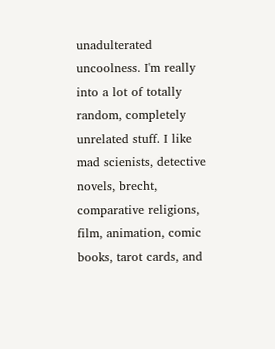unadulterated uncoolness. I'm really into a lot of totally random, completely unrelated stuff. I like mad scienists, detective novels, brecht, comparative religions, film, animation, comic books, tarot cards, and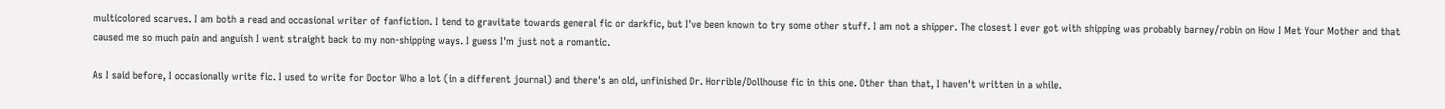multicolored scarves. I am both a read and occasional writer of fanfiction. I tend to gravitate towards general fic or darkfic, but I've been known to try some other stuff. I am not a shipper. The closest I ever got with shipping was probably barney/robin on How I Met Your Mother and that caused me so much pain and anguish I went straight back to my non-shipping ways. I guess I'm just not a romantic.

As I said before, I occasionally write fic. I used to write for Doctor Who a lot (in a different journal) and there's an old, unfinished Dr. Horrible/Dollhouse fic in this one. Other than that, I haven't written in a while.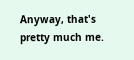Anyway, that's pretty much me.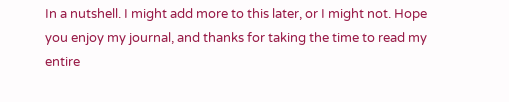In a nutshell. I might add more to this later, or I might not. Hope you enjoy my journal, and thanks for taking the time to read my entire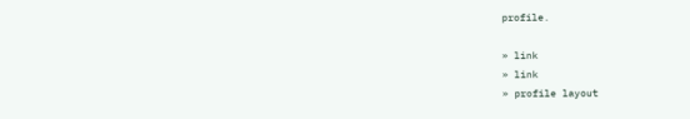profile.

» link
» link
» profile layout